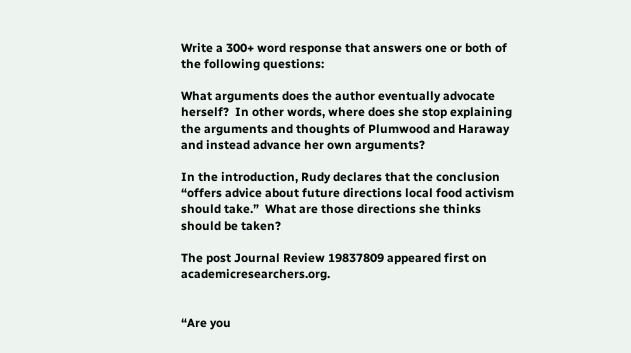Write a 300+ word response that answers one or both of the following questions:

What arguments does the author eventually advocate herself?  In other words, where does she stop explaining the arguments and thoughts of Plumwood and Haraway and instead advance her own arguments?

In the introduction, Rudy declares that the conclusion “offers advice about future directions local food activism should take.”  What are those directions she thinks should be taken?

The post Journal Review 19837809 appeared first on academicresearchers.org.


“Are you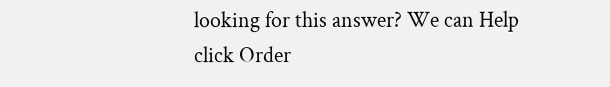looking for this answer? We can Help click Order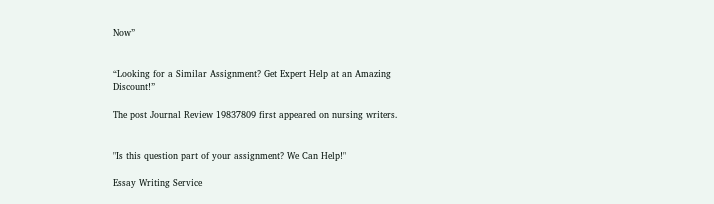Now”


“Looking for a Similar Assignment? Get Expert Help at an Amazing Discount!”

The post Journal Review 19837809 first appeared on nursing writers.


"Is this question part of your assignment? We Can Help!"

Essay Writing Service